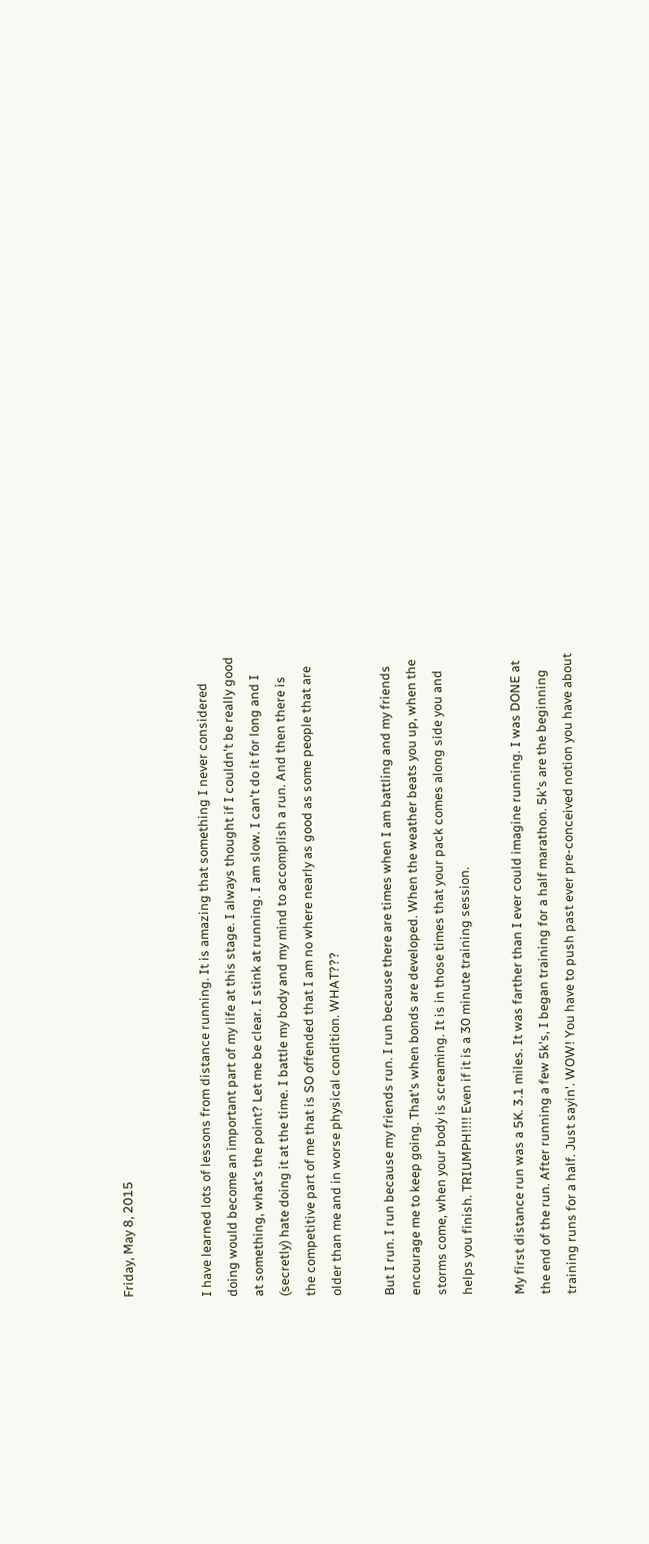Friday, May 8, 2015


I have learned lots of lessons from distance running. It is amazing that something I never considered doing would become an important part of my life at this stage. I always thought if I couldn't be really good at something, what's the point? Let me be clear. I stink at running. I am slow. I can't do it for long and I (secretly) hate doing it at the time. I battle my body and my mind to accomplish a run. And then there is the competitive part of me that is SO offended that I am no where nearly as good as some people that are older than me and in worse physical condition. WHAT???

But I run. I run because my friends run. I run because there are times when I am battling and my friends encourage me to keep going. That's when bonds are developed. When the weather beats you up, when the storms come, when your body is screaming. It is in those times that your pack comes along side you and helps you finish. TRIUMPH!!!! Even if it is a 30 minute training session.

My first distance run was a 5K. 3.1 miles. It was farther than I ever could imagine running. I was DONE at the end of the run. After running a few 5k's, I began training for a half marathon. 5k's are the beginning training runs for a half. Just sayin'. WOW! You have to push past ever pre-conceived notion you have about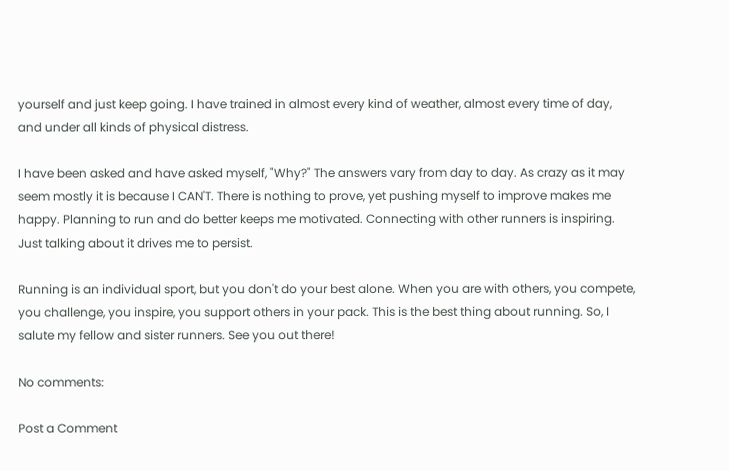yourself and just keep going. I have trained in almost every kind of weather, almost every time of day, and under all kinds of physical distress.

I have been asked and have asked myself, "Why?" The answers vary from day to day. As crazy as it may seem mostly it is because I CAN'T. There is nothing to prove, yet pushing myself to improve makes me happy. Planning to run and do better keeps me motivated. Connecting with other runners is inspiring. Just talking about it drives me to persist.

Running is an individual sport, but you don't do your best alone. When you are with others, you compete, you challenge, you inspire, you support others in your pack. This is the best thing about running. So, I salute my fellow and sister runners. See you out there!

No comments:

Post a Comment